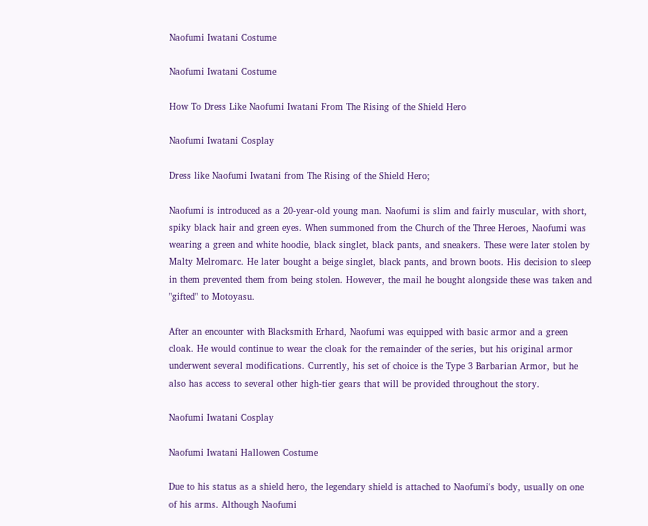Naofumi Iwatani Costume

Naofumi Iwatani Costume

How To Dress Like Naofumi Iwatani From The Rising of the Shield Hero

Naofumi Iwatani Cosplay

Dress like Naofumi Iwatani from The Rising of the Shield Hero;

Naofumi is introduced as a 20-year-old young man. Naofumi is slim and fairly muscular, with short, spiky black hair and green eyes. When summoned from the Church of the Three Heroes, Naofumi was wearing a green and white hoodie, black singlet, black pants, and sneakers. These were later stolen by Malty Melromarc. He later bought a beige singlet, black pants, and brown boots. His decision to sleep in them prevented them from being stolen. However, the mail he bought alongside these was taken and "gifted" to Motoyasu.

After an encounter with Blacksmith Erhard, Naofumi was equipped with basic armor and a green cloak. He would continue to wear the cloak for the remainder of the series, but his original armor underwent several modifications. Currently, his set of choice is the Type 3 Barbarian Armor, but he also has access to several other high-tier gears that will be provided throughout the story.

Naofumi Iwatani Cosplay

Naofumi Iwatani Hallowen Costume

Due to his status as a shield hero, the legendary shield is attached to Naofumi's body, usually on one of his arms. Although Naofumi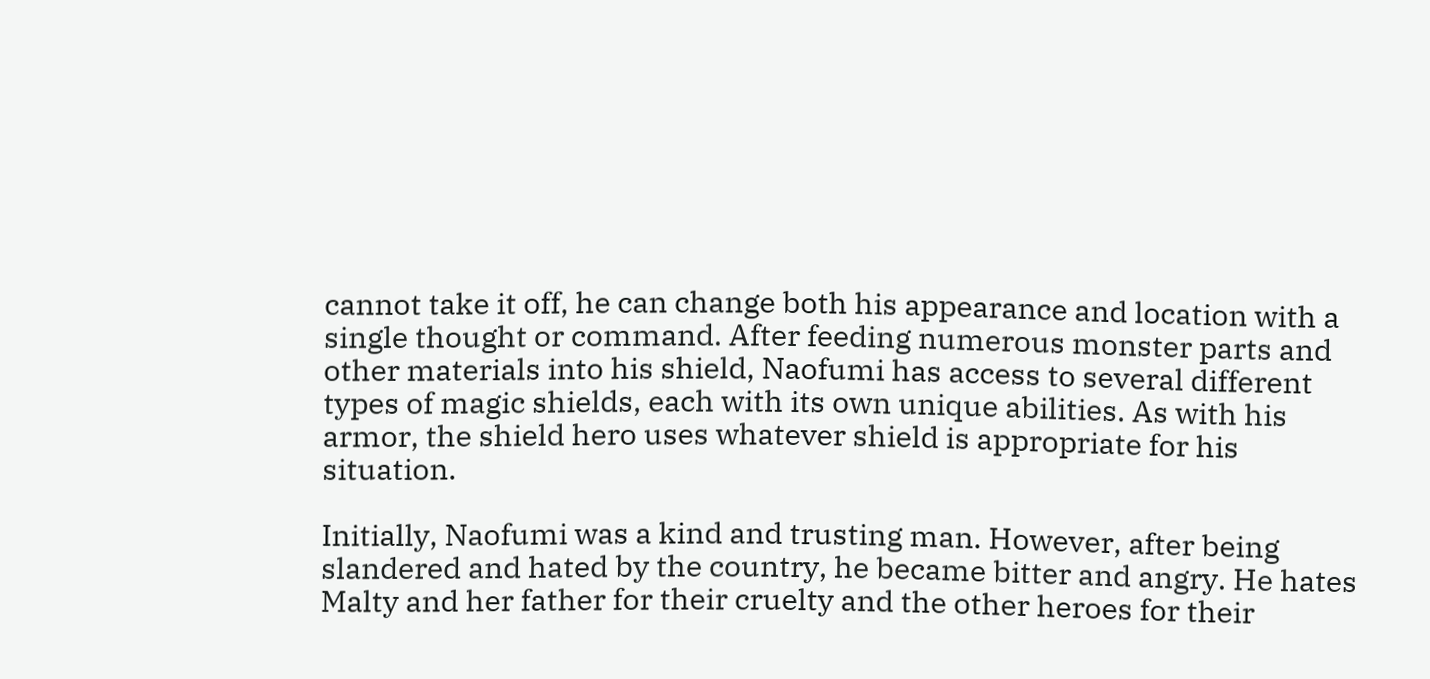cannot take it off, he can change both his appearance and location with a single thought or command. After feeding numerous monster parts and other materials into his shield, Naofumi has access to several different types of magic shields, each with its own unique abilities. As with his armor, the shield hero uses whatever shield is appropriate for his situation.

Initially, Naofumi was a kind and trusting man. However, after being slandered and hated by the country, he became bitter and angry. He hates Malty and her father for their cruelty and the other heroes for their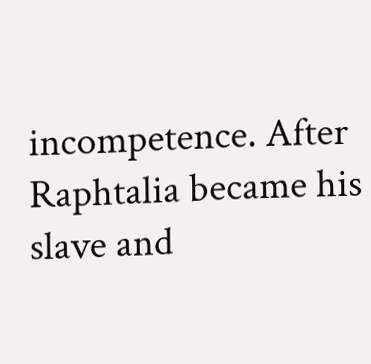incompetence. After Raphtalia became his slave and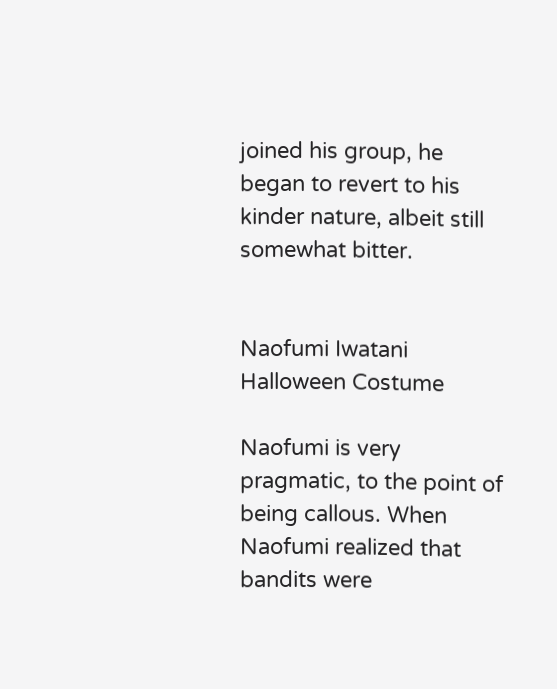joined his group, he began to revert to his kinder nature, albeit still somewhat bitter.


Naofumi Iwatani Halloween Costume

Naofumi is very pragmatic, to the point of being callous. When Naofumi realized that bandits were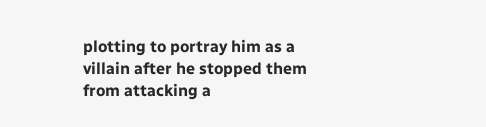plotting to portray him as a villain after he stopped them from attacking a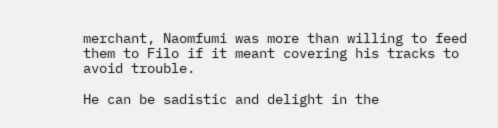merchant, Naomfumi was more than willing to feed them to Filo if it meant covering his tracks to avoid trouble.

He can be sadistic and delight in the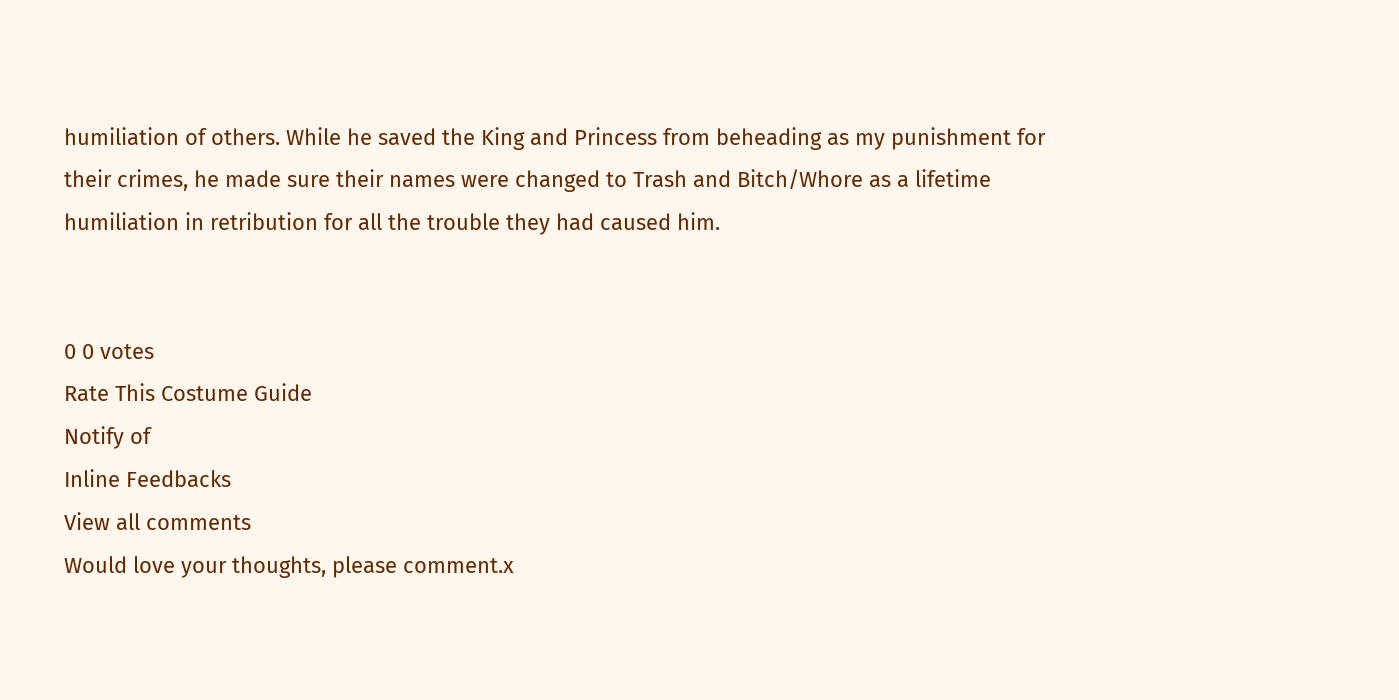humiliation of others. While he saved the King and Princess from beheading as my punishment for their crimes, he made sure their names were changed to Trash and Bitch/Whore as a lifetime humiliation in retribution for all the trouble they had caused him.


0 0 votes
Rate This Costume Guide
Notify of
Inline Feedbacks
View all comments
Would love your thoughts, please comment.x